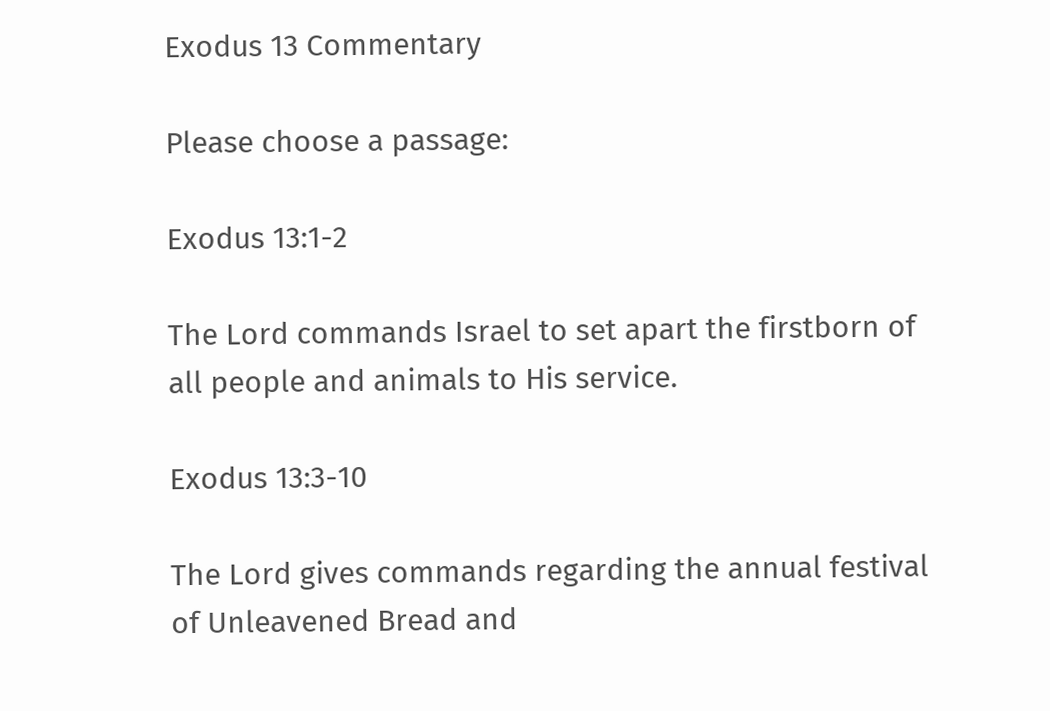Exodus 13 Commentary

Please choose a passage:

Exodus 13:1-2

The Lord commands Israel to set apart the firstborn of all people and animals to His service.

Exodus 13:3-10

The Lord gives commands regarding the annual festival of Unleavened Bread and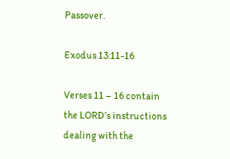Passover.

Exodus 13:11-16

Verses 11 – 16 contain the LORD’s instructions dealing with the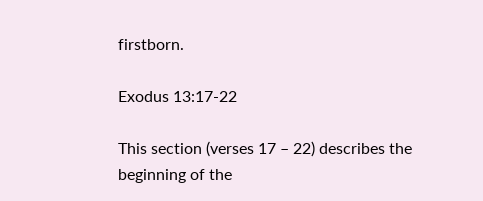firstborn.

Exodus 13:17-22

This section (verses 17 – 22) describes the beginning of the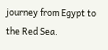journey from Egypt to the Red Sea.